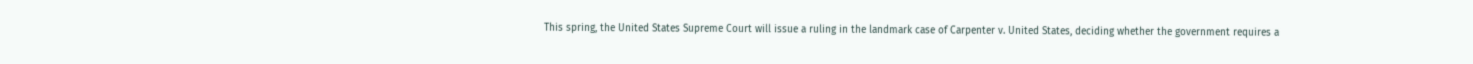This spring, the United States Supreme Court will issue a ruling in the landmark case of Carpenter v. United States, deciding whether the government requires a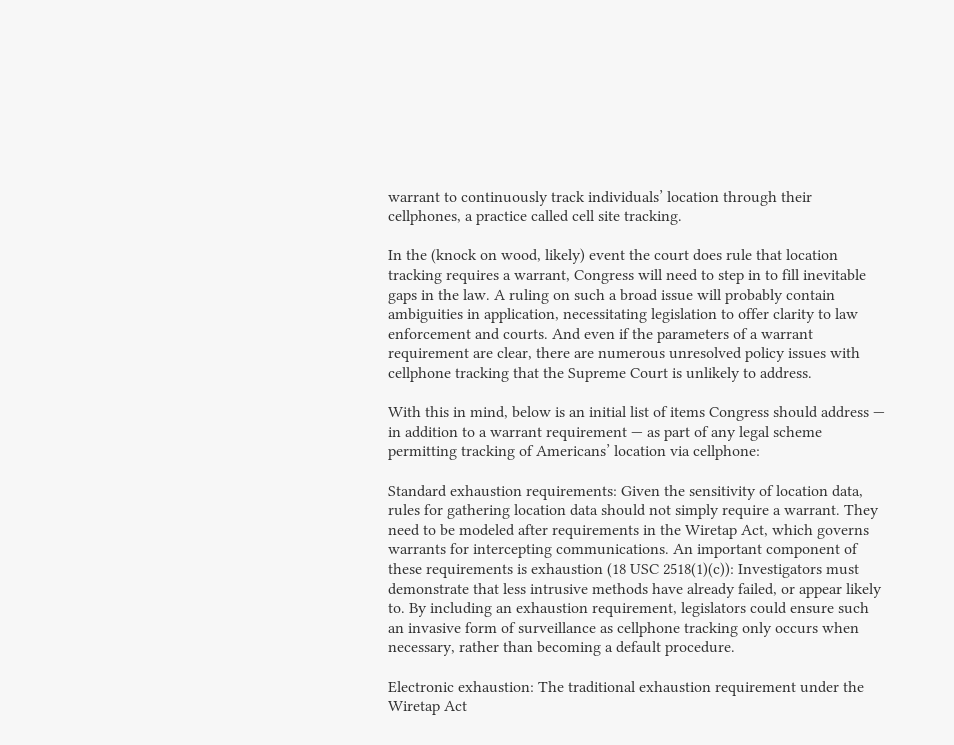warrant to continuously track individuals’ location through their cellphones, a practice called cell site tracking.

In the (knock on wood, likely) event the court does rule that location tracking requires a warrant, Congress will need to step in to fill inevitable gaps in the law. A ruling on such a broad issue will probably contain ambiguities in application, necessitating legislation to offer clarity to law enforcement and courts. And even if the parameters of a warrant requirement are clear, there are numerous unresolved policy issues with cellphone tracking that the Supreme Court is unlikely to address.

With this in mind, below is an initial list of items Congress should address — in addition to a warrant requirement — as part of any legal scheme permitting tracking of Americans’ location via cellphone:

Standard exhaustion requirements: Given the sensitivity of location data, rules for gathering location data should not simply require a warrant. They need to be modeled after requirements in the Wiretap Act, which governs warrants for intercepting communications. An important component of these requirements is exhaustion (18 USC 2518(1)(c)): Investigators must demonstrate that less intrusive methods have already failed, or appear likely to. By including an exhaustion requirement, legislators could ensure such an invasive form of surveillance as cellphone tracking only occurs when necessary, rather than becoming a default procedure.

Electronic exhaustion: The traditional exhaustion requirement under the Wiretap Act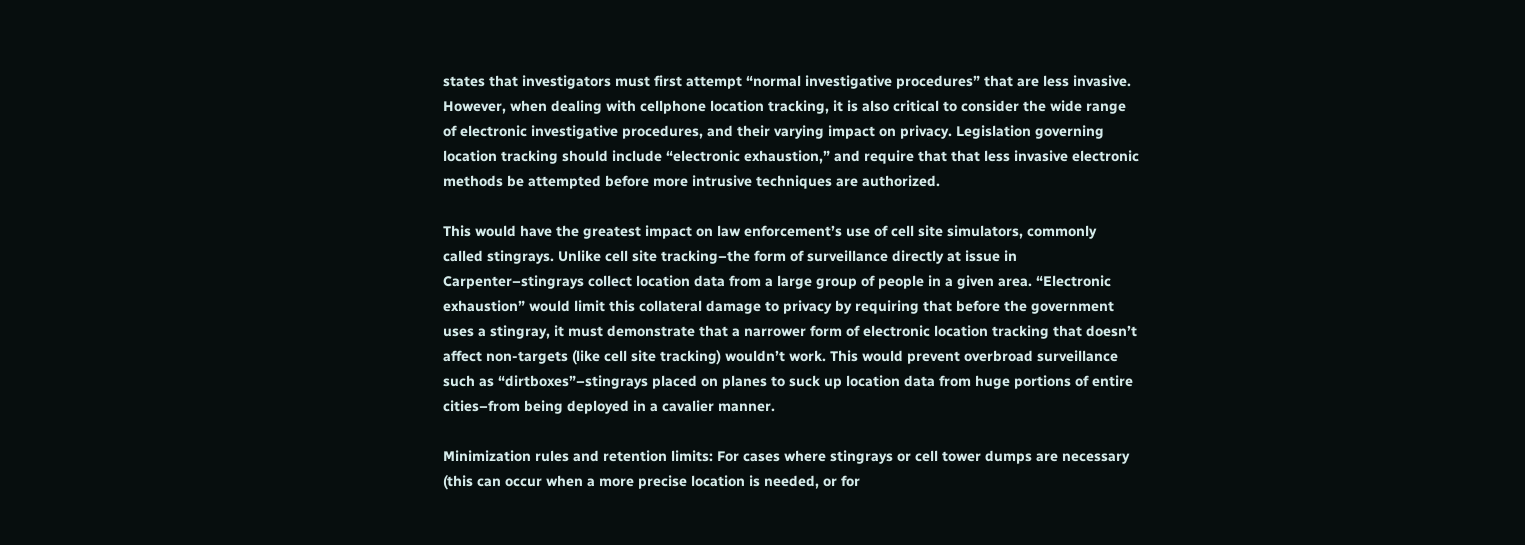states that investigators must first attempt “normal investigative procedures” that are less invasive. However, when dealing with cellphone location tracking, it is also critical to consider the wide range of electronic investigative procedures, and their varying impact on privacy. Legislation governing location tracking should include “electronic exhaustion,” and require that that less invasive electronic methods be attempted before more intrusive techniques are authorized.

This would have the greatest impact on law enforcement’s use of cell site simulators, commonly called stingrays. Unlike cell site tracking–the form of surveillance directly at issue in Carpenter–stingrays collect location data from a large group of people in a given area. “Electronic exhaustion” would limit this collateral damage to privacy by requiring that before the government uses a stingray, it must demonstrate that a narrower form of electronic location tracking that doesn’t affect non-targets (like cell site tracking) wouldn’t work. This would prevent overbroad surveillance such as “dirtboxes”–stingrays placed on planes to suck up location data from huge portions of entire cities–from being deployed in a cavalier manner.

Minimization rules and retention limits: For cases where stingrays or cell tower dumps are necessary (this can occur when a more precise location is needed, or for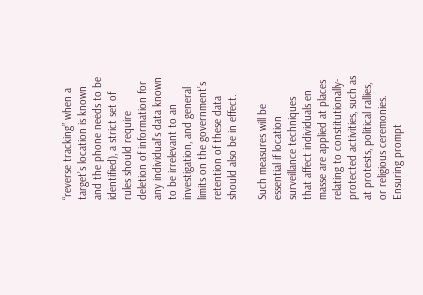“reverse tracking” when a target’s location is known and the phone needs to be identified), a strict set of rules should require deletion of information for any individual’s data known to be irrelevant to an investigation, and general limits on the government’s retention of these data should also be in effect.

Such measures will be essential if location surveillance techniques that affect individuals en masse are applied at places relating to constitutionally-protected activities, such as at protests, political rallies, or religious ceremonies. Ensuring prompt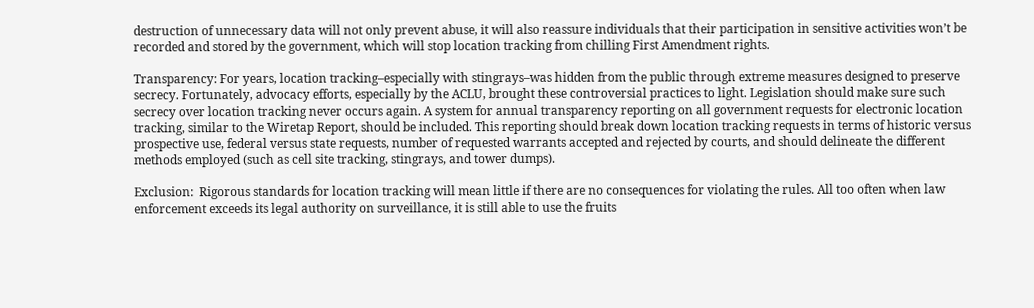destruction of unnecessary data will not only prevent abuse, it will also reassure individuals that their participation in sensitive activities won’t be recorded and stored by the government, which will stop location tracking from chilling First Amendment rights.

Transparency: For years, location tracking–especially with stingrays–was hidden from the public through extreme measures designed to preserve secrecy. Fortunately, advocacy efforts, especially by the ACLU, brought these controversial practices to light. Legislation should make sure such secrecy over location tracking never occurs again. A system for annual transparency reporting on all government requests for electronic location tracking, similar to the Wiretap Report, should be included. This reporting should break down location tracking requests in terms of historic versus prospective use, federal versus state requests, number of requested warrants accepted and rejected by courts, and should delineate the different methods employed (such as cell site tracking, stingrays, and tower dumps).

Exclusion:  Rigorous standards for location tracking will mean little if there are no consequences for violating the rules. All too often when law enforcement exceeds its legal authority on surveillance, it is still able to use the fruits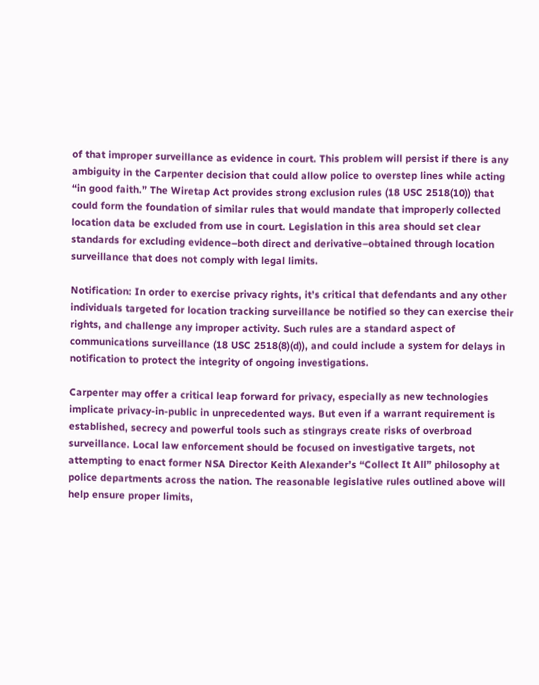of that improper surveillance as evidence in court. This problem will persist if there is any ambiguity in the Carpenter decision that could allow police to overstep lines while acting “in good faith.” The Wiretap Act provides strong exclusion rules (18 USC 2518(10)) that could form the foundation of similar rules that would mandate that improperly collected location data be excluded from use in court. Legislation in this area should set clear standards for excluding evidence–both direct and derivative–obtained through location surveillance that does not comply with legal limits.

Notification: In order to exercise privacy rights, it’s critical that defendants and any other individuals targeted for location tracking surveillance be notified so they can exercise their rights, and challenge any improper activity. Such rules are a standard aspect of communications surveillance (18 USC 2518(8)(d)), and could include a system for delays in notification to protect the integrity of ongoing investigations.

Carpenter may offer a critical leap forward for privacy, especially as new technologies implicate privacy-in-public in unprecedented ways. But even if a warrant requirement is established, secrecy and powerful tools such as stingrays create risks of overbroad surveillance. Local law enforcement should be focused on investigative targets, not attempting to enact former NSA Director Keith Alexander’s “Collect It All” philosophy at police departments across the nation. The reasonable legislative rules outlined above will help ensure proper limits,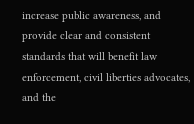increase public awareness, and provide clear and consistent standards that will benefit law enforcement, civil liberties advocates, and the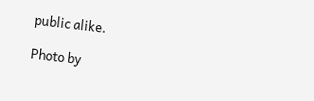public alike.

Photo by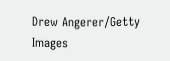Drew Angerer/Getty Images